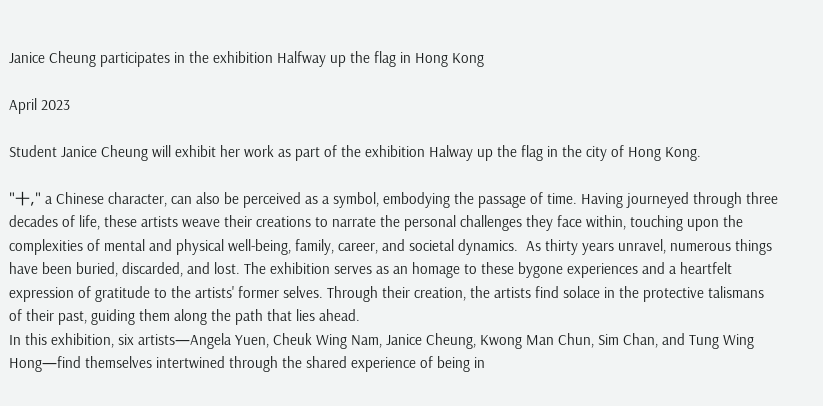Janice Cheung participates in the exhibition Halfway up the flag in Hong Kong

April 2023

Student Janice Cheung will exhibit her work as part of the exhibition Halway up the flag in the city of Hong Kong.

"十," a Chinese character, can also be perceived as a symbol, embodying the passage of time. Having journeyed through three decades of life, these artists weave their creations to narrate the personal challenges they face within, touching upon the complexities of mental and physical well-being, family, career, and societal dynamics.  As thirty years unravel, numerous things have been buried, discarded, and lost. The exhibition serves as an homage to these bygone experiences and a heartfelt expression of gratitude to the artists' former selves. Through their creation, the artists find solace in the protective talismans of their past, guiding them along the path that lies ahead.
In this exhibition, six artists—Angela Yuen, Cheuk Wing Nam, Janice Cheung, Kwong Man Chun, Sim Chan, and Tung Wing Hong—find themselves intertwined through the shared experience of being in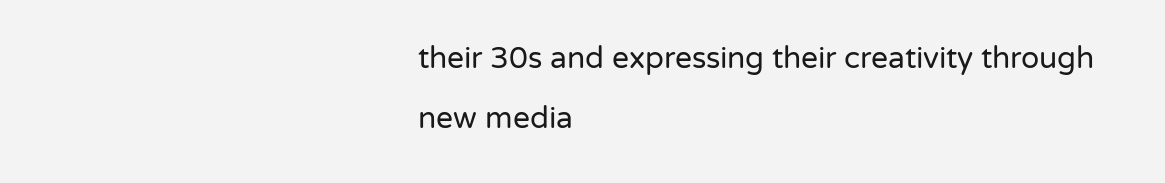their 30s and expressing their creativity through new media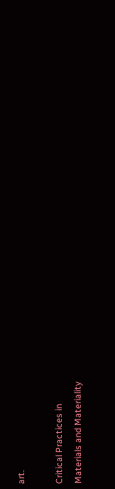art.

Critical Practices in
Materials and Materiality